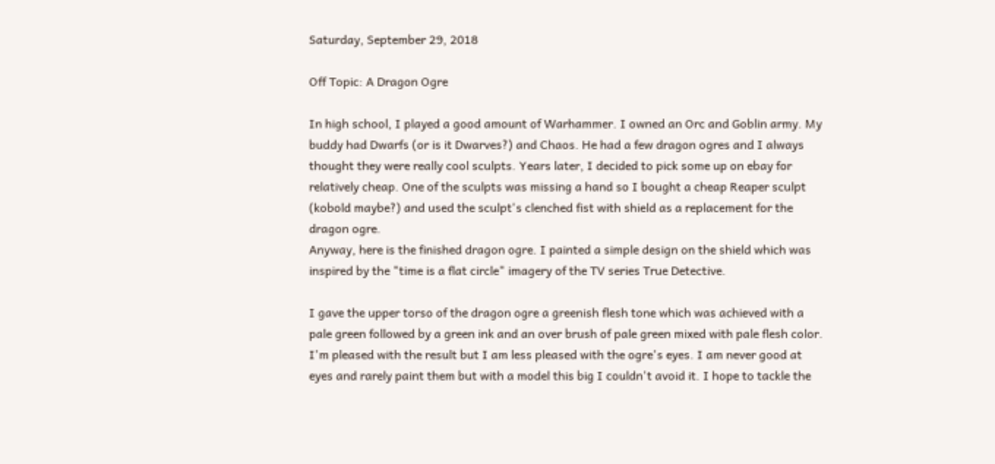Saturday, September 29, 2018

Off Topic: A Dragon Ogre

In high school, I played a good amount of Warhammer. I owned an Orc and Goblin army. My buddy had Dwarfs (or is it Dwarves?) and Chaos. He had a few dragon ogres and I always thought they were really cool sculpts. Years later, I decided to pick some up on ebay for relatively cheap. One of the sculpts was missing a hand so I bought a cheap Reaper sculpt (kobold maybe?) and used the sculpt's clenched fist with shield as a replacement for the dragon ogre.
Anyway, here is the finished dragon ogre. I painted a simple design on the shield which was inspired by the "time is a flat circle" imagery of the TV series True Detective.

I gave the upper torso of the dragon ogre a greenish flesh tone which was achieved with a pale green followed by a green ink and an over brush of pale green mixed with pale flesh color. I'm pleased with the result but I am less pleased with the ogre's eyes. I am never good at eyes and rarely paint them but with a model this big I couldn't avoid it. I hope to tackle the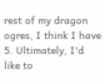rest of my dragon ogres, I think I have 5. Ultimately, I'd like to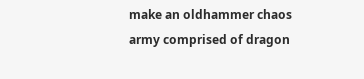make an oldhammer chaos army comprised of dragon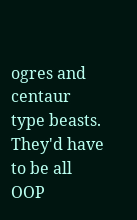ogres and centaur type beasts. They'd have to be all OOP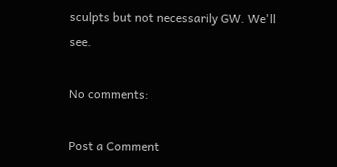sculpts but not necessarily GW. We'll see.

No comments:

Post a Comment